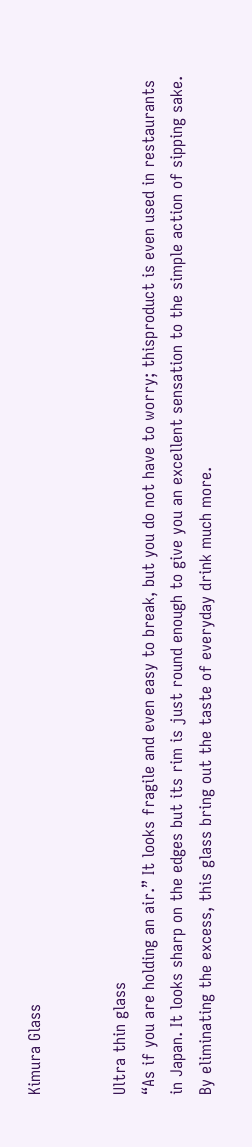Kimura Glass


Ultra thin glass
“As if you are holding an air.” It looks fragile and even easy to break, but you do not have to worry; thisproduct is even used in restaurants in Japan. It looks sharp on the edges but its rim is just round enough to give you an excellent sensation to the simple action of sipping sake. By eliminating the excess, this glass bring out the taste of everyday drink much more.